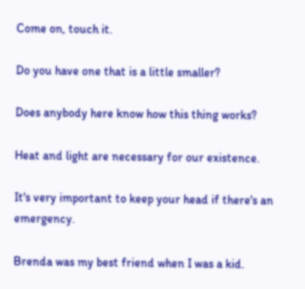Come on, touch it.

Do you have one that is a little smaller?

Does anybody here know how this thing works?

Heat and light are necessary for our existence.

It's very important to keep your head if there's an emergency.

Brenda was my best friend when I was a kid.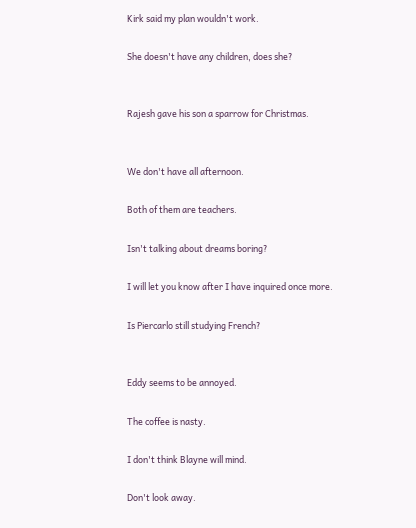Kirk said my plan wouldn't work.

She doesn't have any children, does she?


Rajesh gave his son a sparrow for Christmas.


We don't have all afternoon.

Both of them are teachers.

Isn't talking about dreams boring?

I will let you know after I have inquired once more.

Is Piercarlo still studying French?


Eddy seems to be annoyed.

The coffee is nasty.

I don't think Blayne will mind.

Don't look away.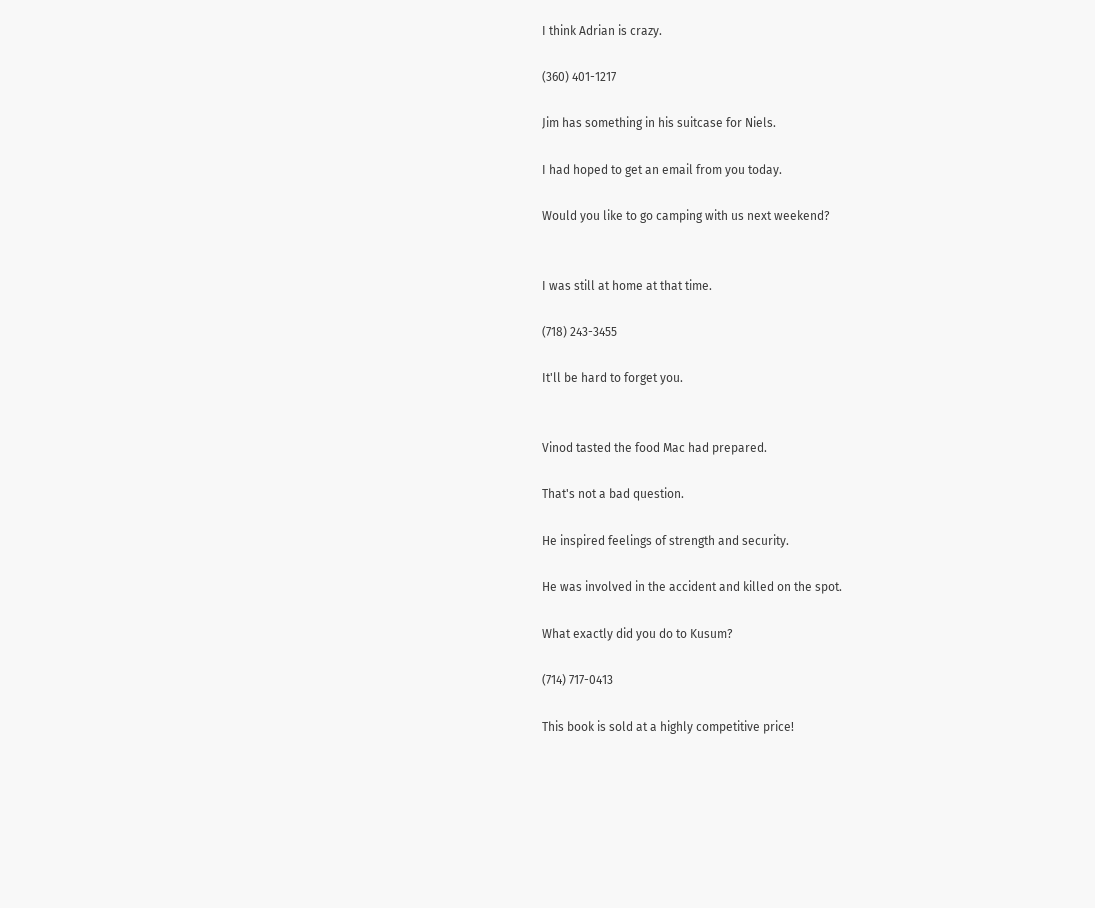I think Adrian is crazy.

(360) 401-1217

Jim has something in his suitcase for Niels.

I had hoped to get an email from you today.

Would you like to go camping with us next weekend?


I was still at home at that time.

(718) 243-3455

It'll be hard to forget you.


Vinod tasted the food Mac had prepared.

That's not a bad question.

He inspired feelings of strength and security.

He was involved in the accident and killed on the spot.

What exactly did you do to Kusum?

(714) 717-0413

This book is sold at a highly competitive price!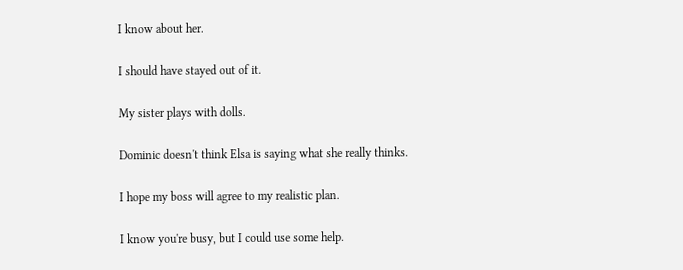I know about her.

I should have stayed out of it.

My sister plays with dolls.

Dominic doesn't think Elsa is saying what she really thinks.

I hope my boss will agree to my realistic plan.

I know you're busy, but I could use some help.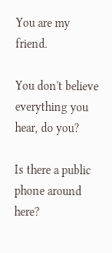You are my friend.

You don't believe everything you hear, do you?

Is there a public phone around here?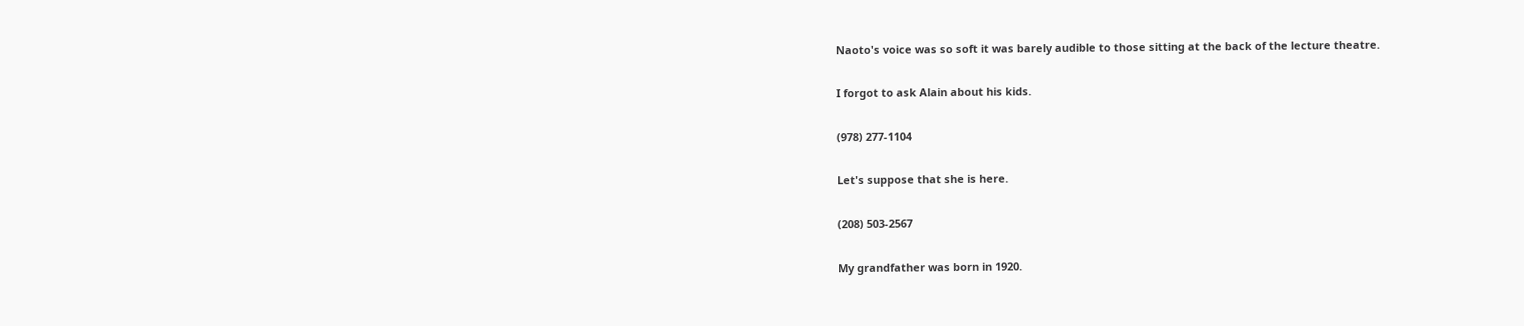Naoto's voice was so soft it was barely audible to those sitting at the back of the lecture theatre.

I forgot to ask Alain about his kids.

(978) 277-1104

Let's suppose that she is here.

(208) 503-2567

My grandfather was born in 1920.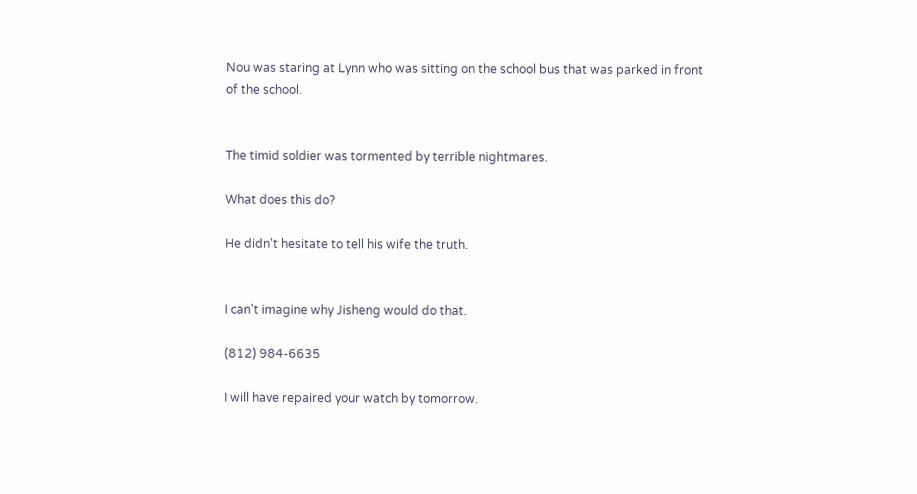Nou was staring at Lynn who was sitting on the school bus that was parked in front of the school.


The timid soldier was tormented by terrible nightmares.

What does this do?

He didn't hesitate to tell his wife the truth.


I can't imagine why Jisheng would do that.

(812) 984-6635

I will have repaired your watch by tomorrow.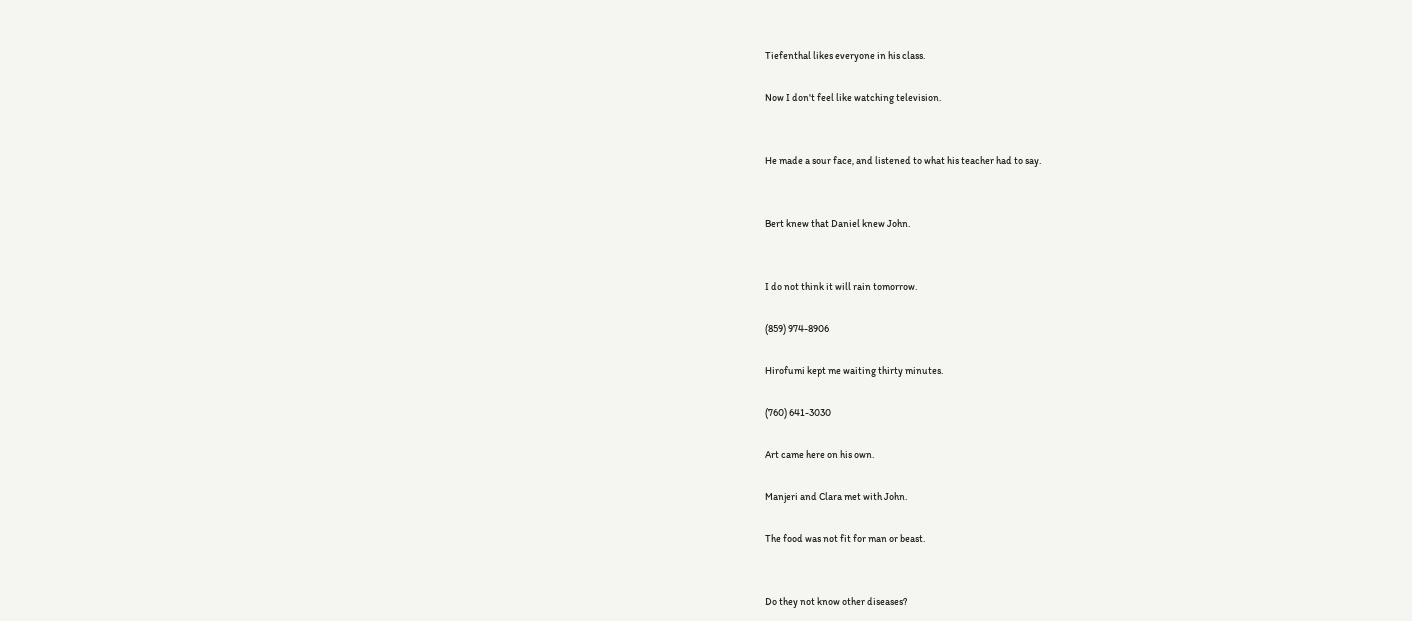Tiefenthal likes everyone in his class.

Now I don't feel like watching television.


He made a sour face, and listened to what his teacher had to say.


Bert knew that Daniel knew John.


I do not think it will rain tomorrow.

(859) 974-8906

Hirofumi kept me waiting thirty minutes.

(760) 641-3030

Art came here on his own.

Manjeri and Clara met with John.

The food was not fit for man or beast.


Do they not know other diseases?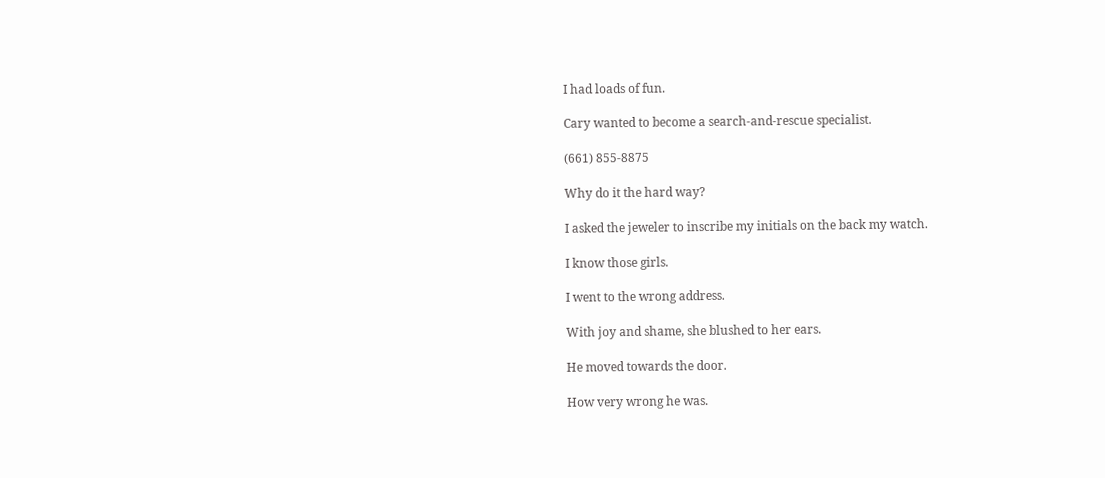I had loads of fun.

Cary wanted to become a search-and-rescue specialist.

(661) 855-8875

Why do it the hard way?

I asked the jeweler to inscribe my initials on the back my watch.

I know those girls.

I went to the wrong address.

With joy and shame, she blushed to her ears.

He moved towards the door.

How very wrong he was.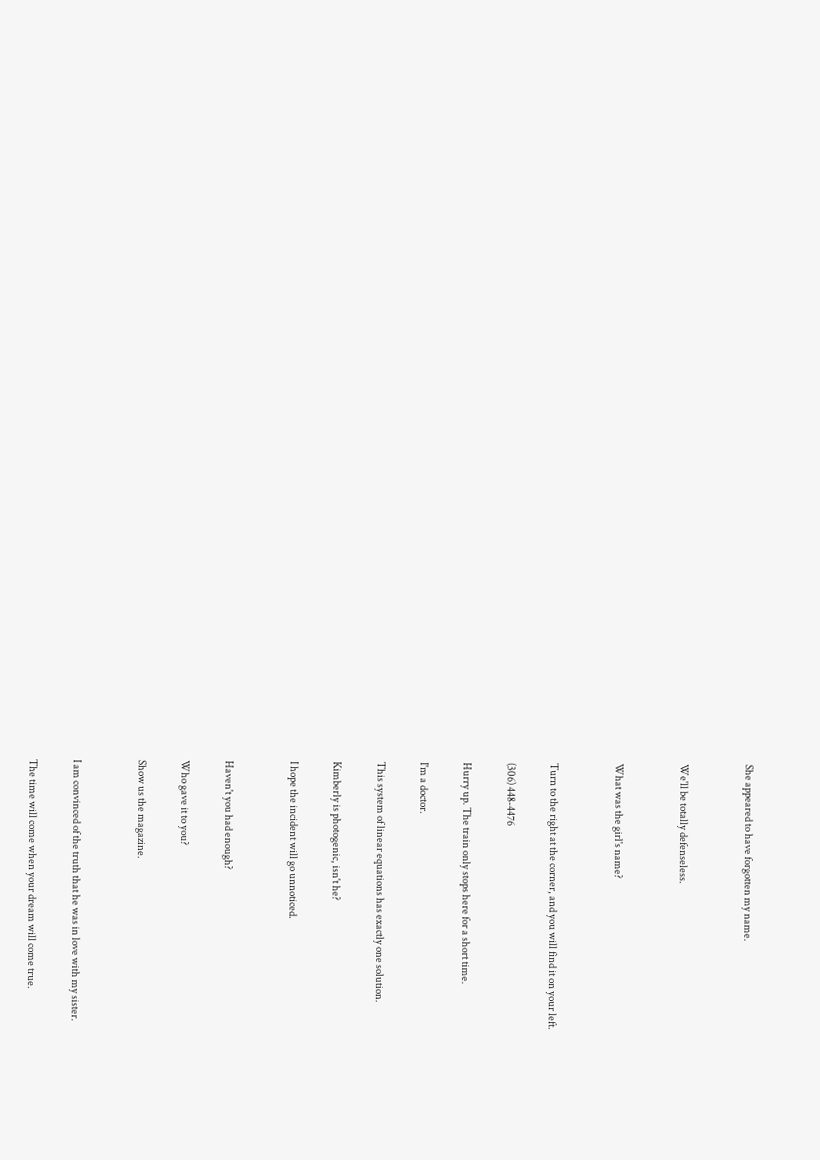She appeared to have forgotten my name.


We'll be totally defenseless.


What was the girl's name?


Turn to the right at the corner, and you will find it on your left.

(306) 448-4476

Hurry up. The train only stops here for a short time.

I'm a doctor.

This system of linear equations has exactly one solution.

Kimberly is photogenic, isn't he?

I hope the incident will go unnoticed.


Haven't you had enough?

Who gave it to you?

Show us the magazine.


I am convinced of the truth that he was in love with my sister.

The time will come when your dream will come true.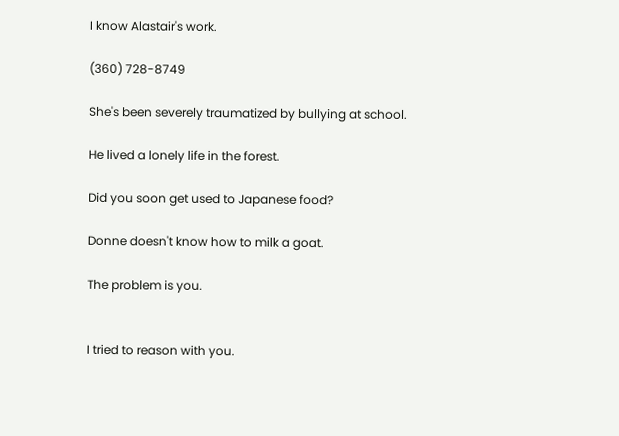I know Alastair's work.

(360) 728-8749

She's been severely traumatized by bullying at school.

He lived a lonely life in the forest.

Did you soon get used to Japanese food?

Donne doesn't know how to milk a goat.

The problem is you.


I tried to reason with you.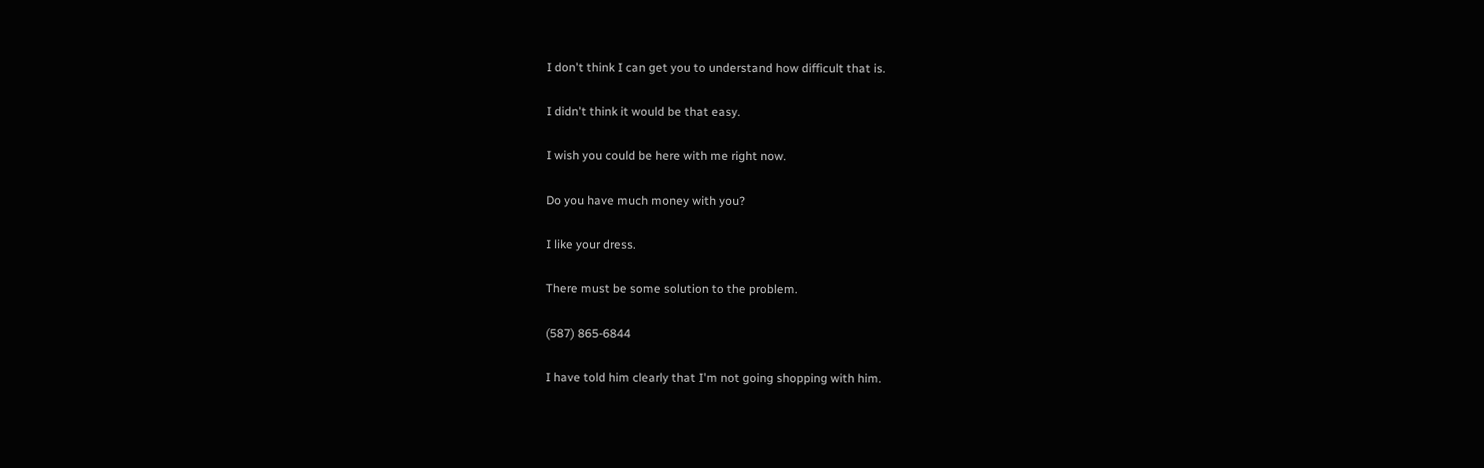I don't think I can get you to understand how difficult that is.

I didn't think it would be that easy.

I wish you could be here with me right now.

Do you have much money with you?

I like your dress.

There must be some solution to the problem.

(587) 865-6844

I have told him clearly that I'm not going shopping with him.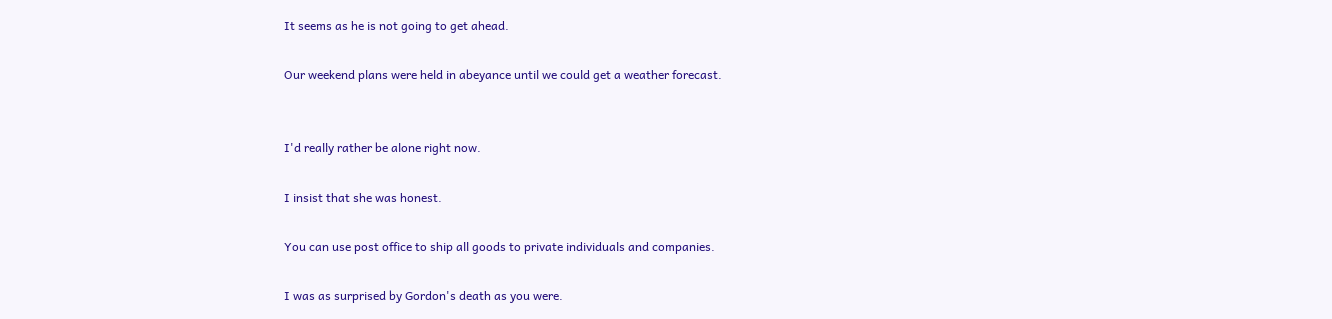It seems as he is not going to get ahead.

Our weekend plans were held in abeyance until we could get a weather forecast.


I'd really rather be alone right now.

I insist that she was honest.

You can use post office to ship all goods to private individuals and companies.

I was as surprised by Gordon's death as you were.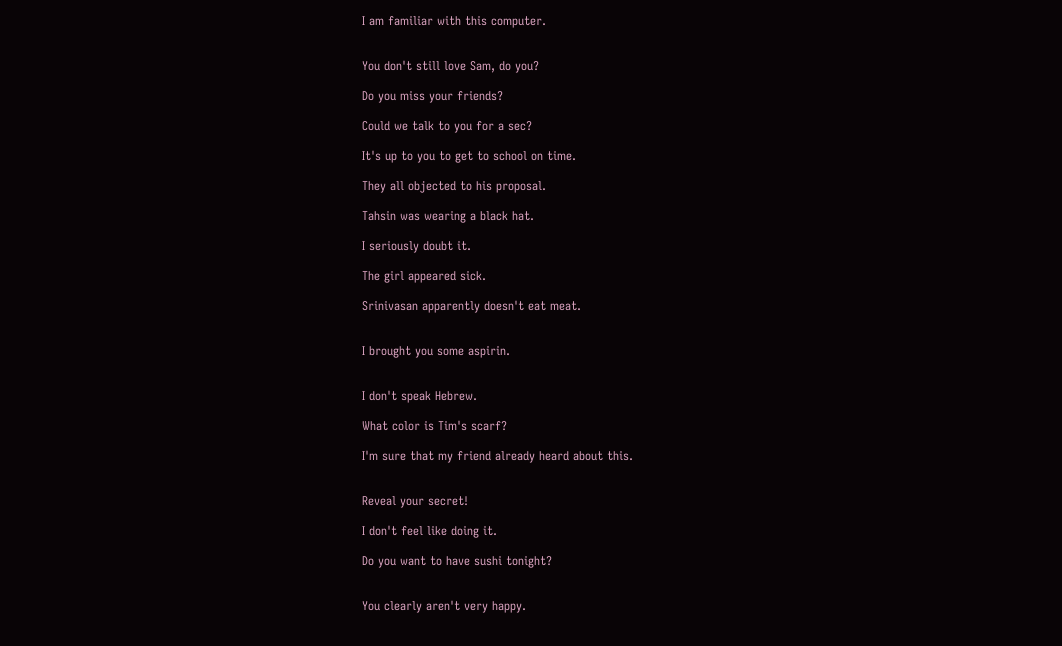I am familiar with this computer.


You don't still love Sam, do you?

Do you miss your friends?

Could we talk to you for a sec?

It's up to you to get to school on time.

They all objected to his proposal.

Tahsin was wearing a black hat.

I seriously doubt it.

The girl appeared sick.

Srinivasan apparently doesn't eat meat.


I brought you some aspirin.


I don't speak Hebrew.

What color is Tim's scarf?

I'm sure that my friend already heard about this.


Reveal your secret!

I don't feel like doing it.

Do you want to have sushi tonight?


You clearly aren't very happy.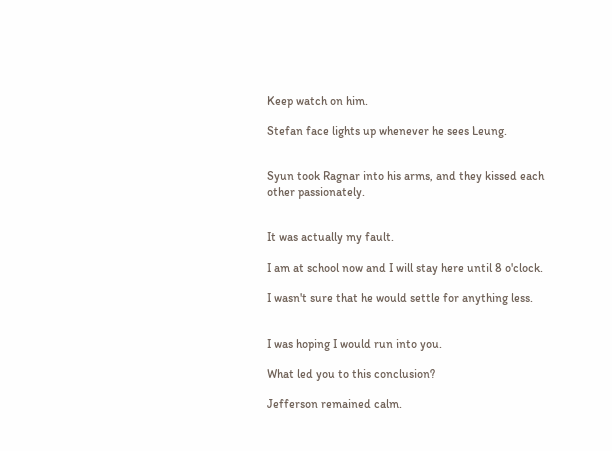Keep watch on him.

Stefan face lights up whenever he sees Leung.


Syun took Ragnar into his arms, and they kissed each other passionately.


It was actually my fault.

I am at school now and I will stay here until 8 o'clock.

I wasn't sure that he would settle for anything less.


I was hoping I would run into you.

What led you to this conclusion?

Jefferson remained calm.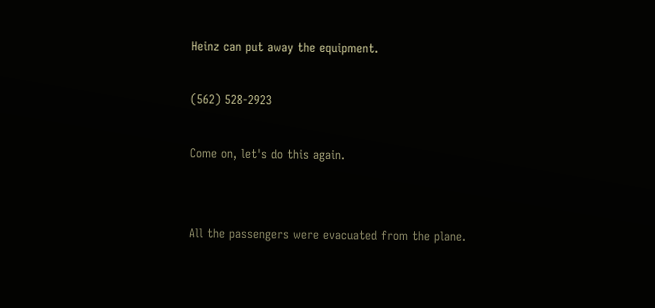Heinz can put away the equipment.

(562) 528-2923

Come on, let's do this again.


All the passengers were evacuated from the plane.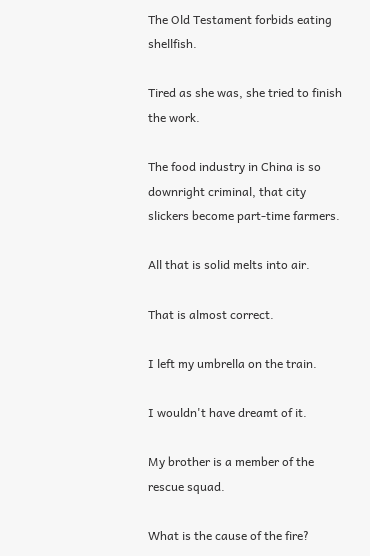The Old Testament forbids eating shellfish.

Tired as she was, she tried to finish the work.

The food industry in China is so downright criminal, that city slickers become part-time farmers.

All that is solid melts into air.

That is almost correct.

I left my umbrella on the train.

I wouldn't have dreamt of it.

My brother is a member of the rescue squad.

What is the cause of the fire?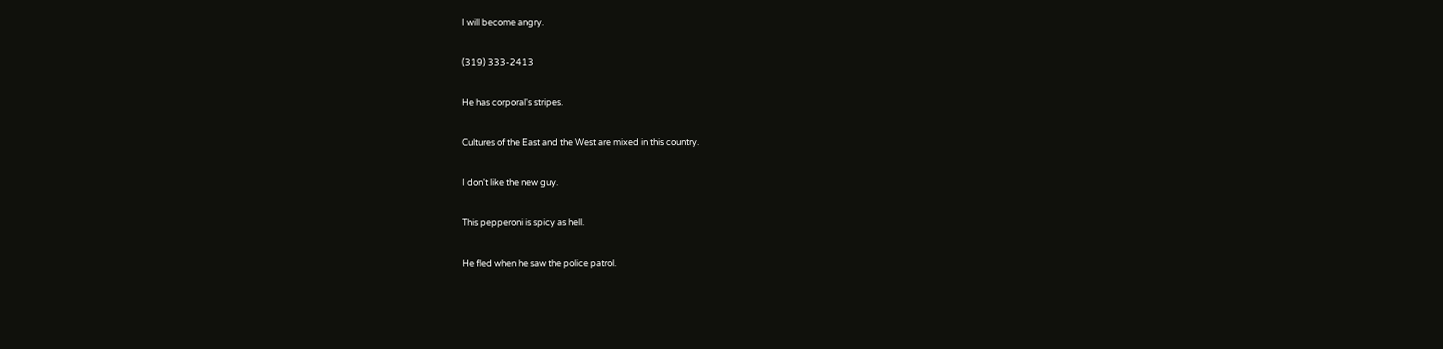I will become angry.

(319) 333-2413

He has corporal's stripes.

Cultures of the East and the West are mixed in this country.

I don't like the new guy.

This pepperoni is spicy as hell.

He fled when he saw the police patrol.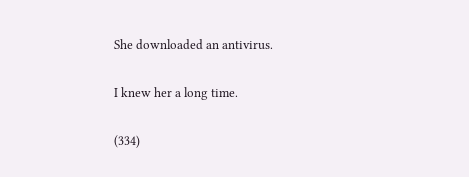She downloaded an antivirus.

I knew her a long time.

(334)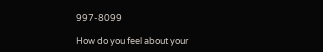997-8099

How do you feel about your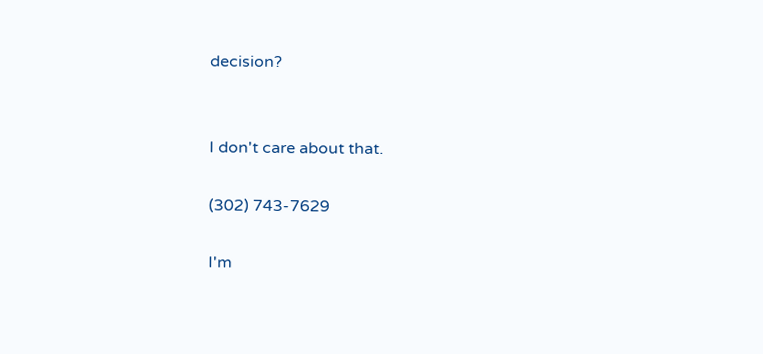decision?


I don't care about that.

(302) 743-7629

I'm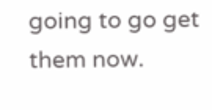going to go get them now.